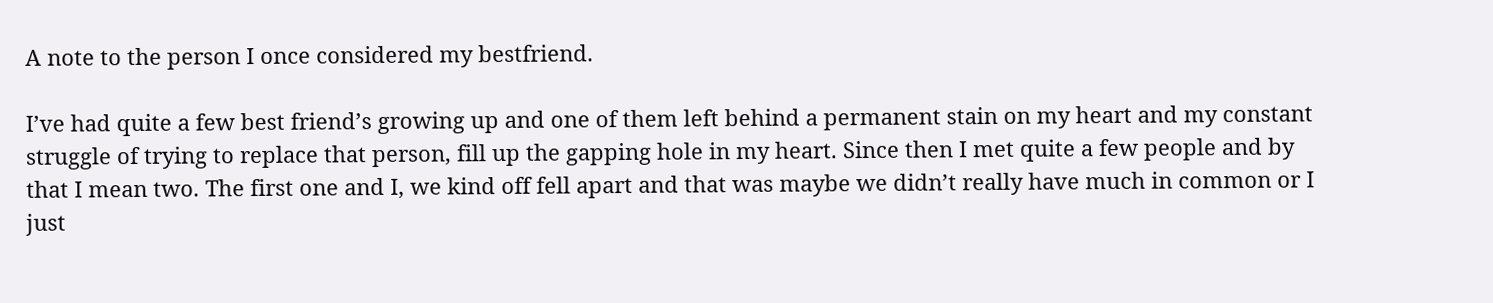A note to the person I once considered my bestfriend.

I’ve had quite a few best friend’s growing up and one of them left behind a permanent stain on my heart and my constant struggle of trying to replace that person, fill up the gapping hole in my heart. Since then I met quite a few people and by that I mean two. The first one and I, we kind off fell apart and that was maybe we didn’t really have much in common or I just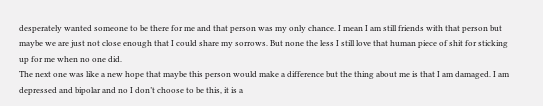desperately wanted someone to be there for me and that person was my only chance. I mean I am still friends with that person but maybe we are just not close enough that I could share my sorrows. But none the less I still love that human piece of shit for sticking up for me when no one did.
The next one was like a new hope that maybe this person would make a difference but the thing about me is that I am damaged. I am depressed and bipolar and no I don’t choose to be this, it is a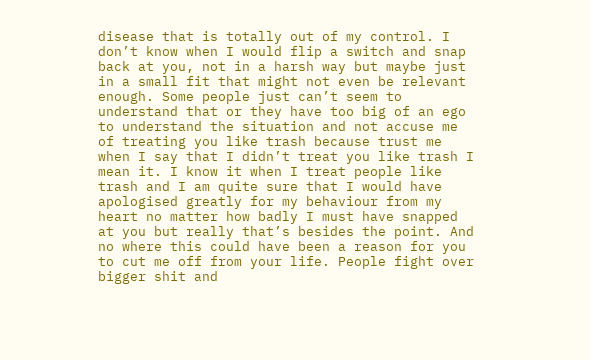disease that is totally out of my control. I don’t know when I would flip a switch and snap back at you, not in a harsh way but maybe just in a small fit that might not even be relevant enough. Some people just can’t seem to understand that or they have too big of an ego to understand the situation and not accuse me of treating you like trash because trust me when I say that I didn’t treat you like trash I mean it. I know it when I treat people like trash and I am quite sure that I would have apologised greatly for my behaviour from my heart no matter how badly I must have snapped at you but really that’s besides the point. And no where this could have been a reason for you to cut me off from your life. People fight over bigger shit and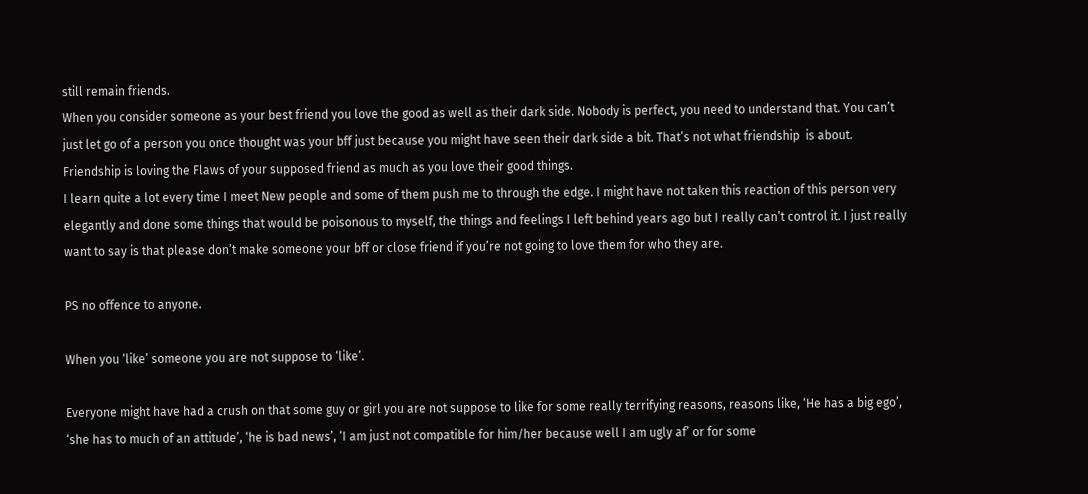still remain friends.
When you consider someone as your best friend you love the good as well as their dark side. Nobody is perfect, you need to understand that. You can’t just let go of a person you once thought was your bff just because you might have seen their dark side a bit. That’s not what friendship  is about. Friendship is loving the Flaws of your supposed friend as much as you love their good things.
I learn quite a lot every time I meet New people and some of them push me to through the edge. I might have not taken this reaction of this person very elegantly and done some things that would be poisonous to myself, the things and feelings I left behind years ago but I really can’t control it. I just really want to say is that please don’t make someone your bff or close friend if you’re not going to love them for who they are.

PS no offence to anyone.

When you ‘like’ someone you are not suppose to ‘like’.

Everyone might have had a crush on that some guy or girl you are not suppose to like for some really terrifying reasons, reasons like, ‘He has a big ego’, ‘she has to much of an attitude’, ‘he is bad news’, ‘I am just not compatible for him/her because well I am ugly af’ or for some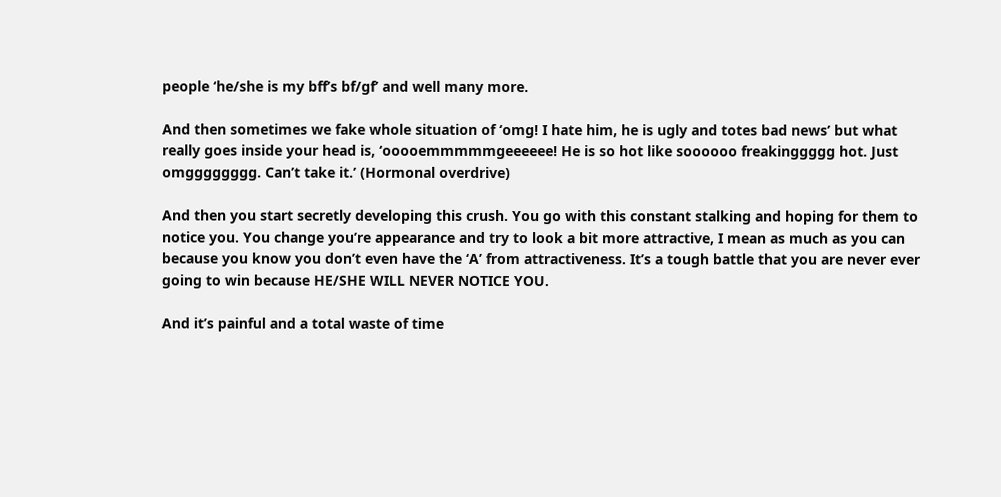people ‘he/she is my bff’s bf/gf’ and well many more.

And then sometimes we fake whole situation of ‘omg! I hate him, he is ugly and totes bad news’ but what really goes inside your head is, ‘ooooemmmmmgeeeeee! He is so hot like soooooo freakinggggg hot. Just omgggggggg. Can’t take it.’ (Hormonal overdrive)

And then you start secretly developing this crush. You go with this constant stalking and hoping for them to notice you. You change you’re appearance and try to look a bit more attractive, I mean as much as you can because you know you don’t even have the ‘A’ from attractiveness. It’s a tough battle that you are never ever going to win because HE/SHE WILL NEVER NOTICE YOU.

And it’s painful and a total waste of time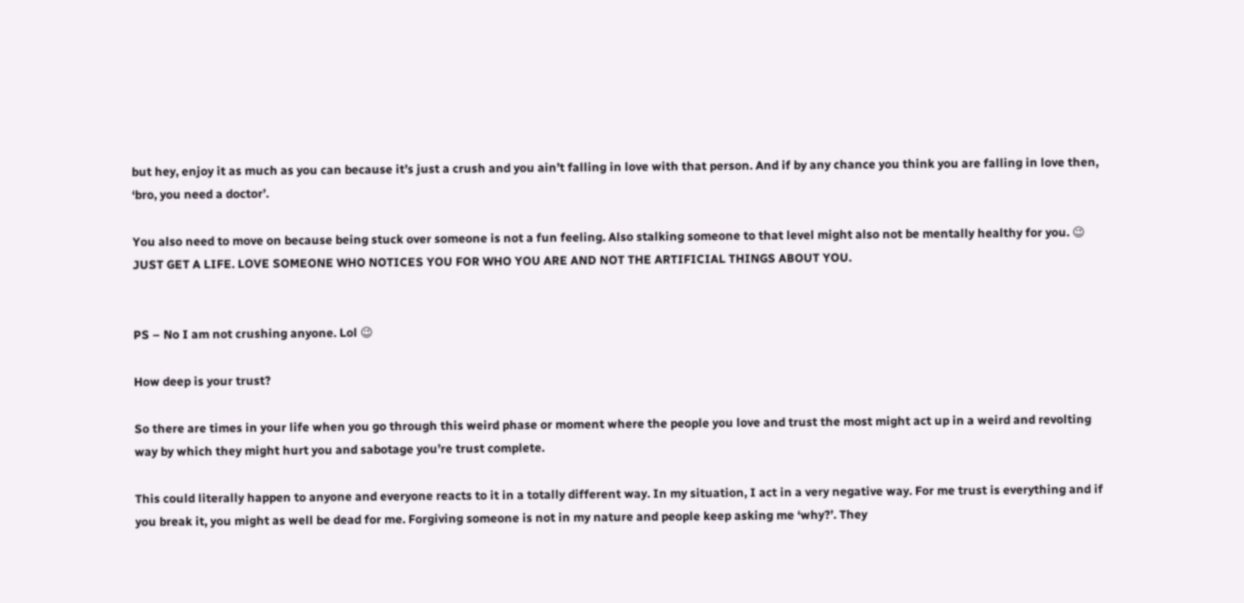but hey, enjoy it as much as you can because it’s just a crush and you ain’t falling in love with that person. And if by any chance you think you are falling in love then, ‘bro, you need a doctor’.

You also need to move on because being stuck over someone is not a fun feeling. Also stalking someone to that level might also not be mentally healthy for you. 😉 JUST GET A LIFE. LOVE SOMEONE WHO NOTICES YOU FOR WHO YOU ARE AND NOT THE ARTIFICIAL THINGS ABOUT YOU.


PS – No I am not crushing anyone. Lol 😉

How deep is your trust?

So there are times in your life when you go through this weird phase or moment where the people you love and trust the most might act up in a weird and revolting way by which they might hurt you and sabotage you’re trust complete.

This could literally happen to anyone and everyone reacts to it in a totally different way. In my situation, I act in a very negative way. For me trust is everything and if you break it, you might as well be dead for me. Forgiving someone is not in my nature and people keep asking me ‘why?’. They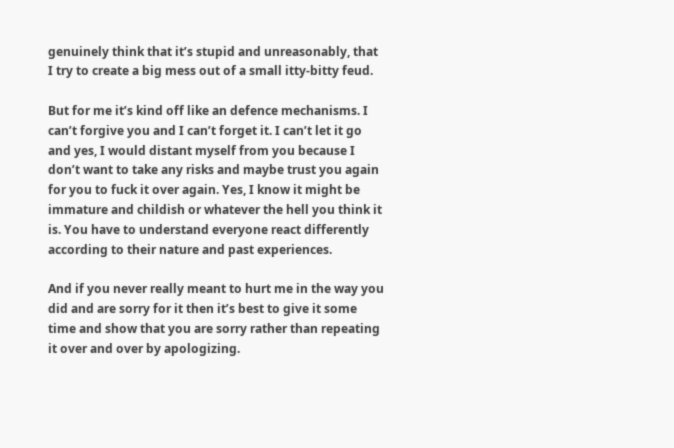genuinely think that it’s stupid and unreasonably, that I try to create a big mess out of a small itty-bitty feud.

But for me it’s kind off like an defence mechanisms. I can’t forgive you and I can’t forget it. I can’t let it go and yes, I would distant myself from you because I don’t want to take any risks and maybe trust you again for you to fuck it over again. Yes, I know it might be immature and childish or whatever the hell you think it is. You have to understand everyone react differently according to their nature and past experiences.

And if you never really meant to hurt me in the way you did and are sorry for it then it’s best to give it some time and show that you are sorry rather than repeating it over and over by apologizing.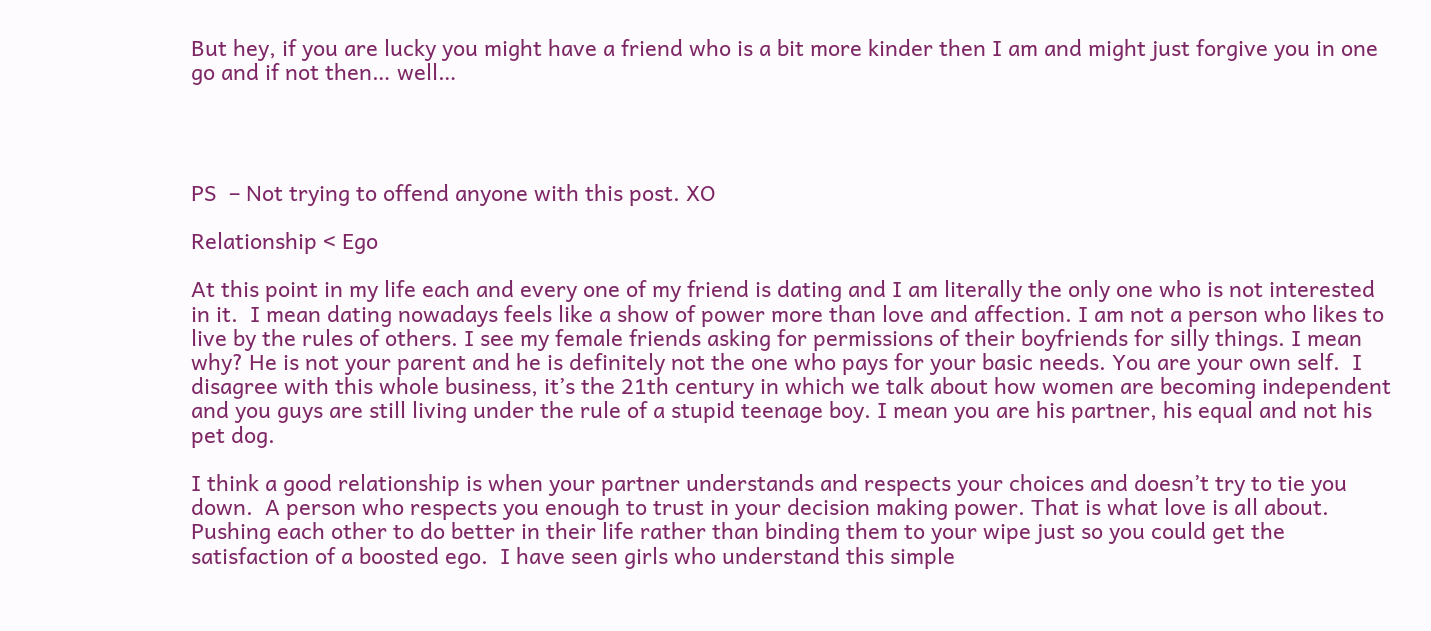But hey, if you are lucky you might have a friend who is a bit more kinder then I am and might just forgive you in one go and if not then… well…




PS  – Not trying to offend anyone with this post. XO

Relationship < Ego

At this point in my life each and every one of my friend is dating and I am literally the only one who is not interested in it.  I mean dating nowadays feels like a show of power more than love and affection. I am not a person who likes to live by the rules of others. I see my female friends asking for permissions of their boyfriends for silly things. I mean why? He is not your parent and he is definitely not the one who pays for your basic needs. You are your own self.  I disagree with this whole business, it’s the 21th century in which we talk about how women are becoming independent and you guys are still living under the rule of a stupid teenage boy. I mean you are his partner, his equal and not his pet dog.

I think a good relationship is when your partner understands and respects your choices and doesn’t try to tie you down.  A person who respects you enough to trust in your decision making power. That is what love is all about. Pushing each other to do better in their life rather than binding them to your wipe just so you could get the satisfaction of a boosted ego.  I have seen girls who understand this simple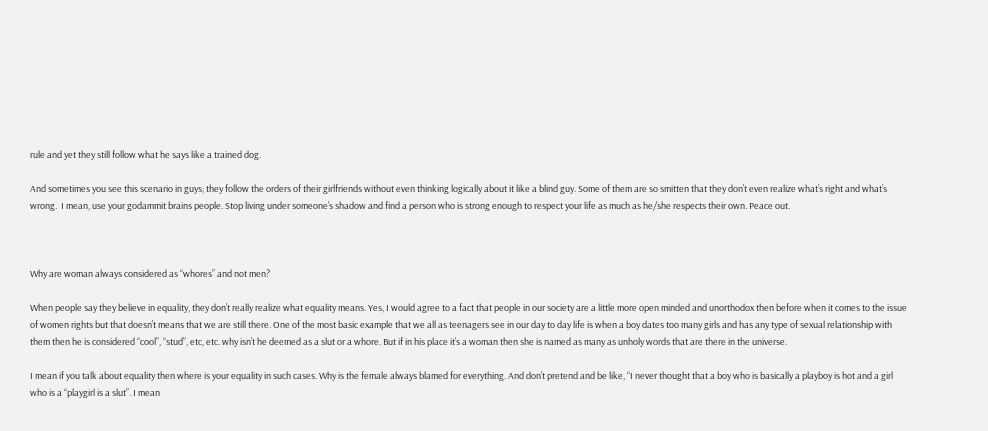rule and yet they still follow what he says like a trained dog.

And sometimes you see this scenario in guys; they follow the orders of their girlfriends without even thinking logically about it like a blind guy. Some of them are so smitten that they don’t even realize what’s right and what’s wrong.  I mean, use your godammit brains people. Stop living under someone’s shadow and find a person who is strong enough to respect your life as much as he/she respects their own. Peace out.



Why are woman always considered as “whores” and not men?

When people say they believe in equality, they don’t really realize what equality means. Yes, I would agree to a fact that people in our society are a little more open minded and unorthodox then before when it comes to the issue of women rights but that doesn’t means that we are still there. One of the most basic example that we all as teenagers see in our day to day life is when a boy dates too many girls and has any type of sexual relationship with them then he is considered “cool”, “stud”, etc, etc. why isn’t he deemed as a slut or a whore. But if in his place it’s a woman then she is named as many as unholy words that are there in the universe.

I mean if you talk about equality then where is your equality in such cases. Why is the female always blamed for everything. And don’t pretend and be like, “I never thought that a boy who is basically a playboy is hot and a girl who is a “playgirl is a slut”. I mean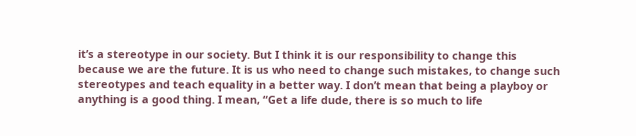it’s a stereotype in our society. But I think it is our responsibility to change this because we are the future. It is us who need to change such mistakes, to change such stereotypes and teach equality in a better way. I don’t mean that being a playboy or anything is a good thing. I mean, “Get a life dude, there is so much to life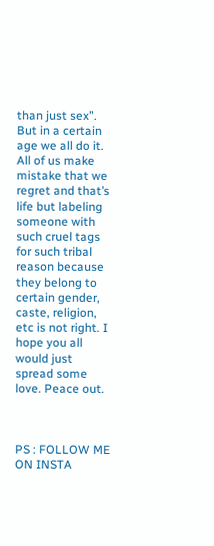than just sex”.  But in a certain age we all do it. All of us make mistake that we regret and that’s life but labeling someone with such cruel tags for such tribal reason because they belong to certain gender, caste, religion, etc is not right. I hope you all would just spread some love. Peace out.



PS : FOLLOW ME ON INSTA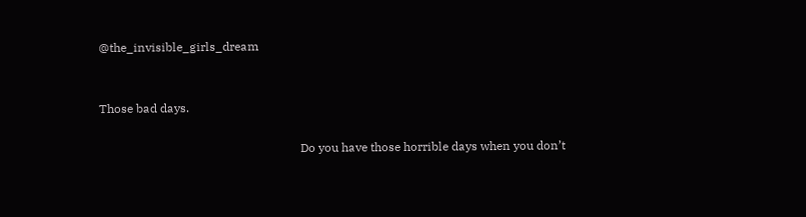@the_invisible_girls_dream


Those bad days.

                                                                   Do you have those horrible days when you don’t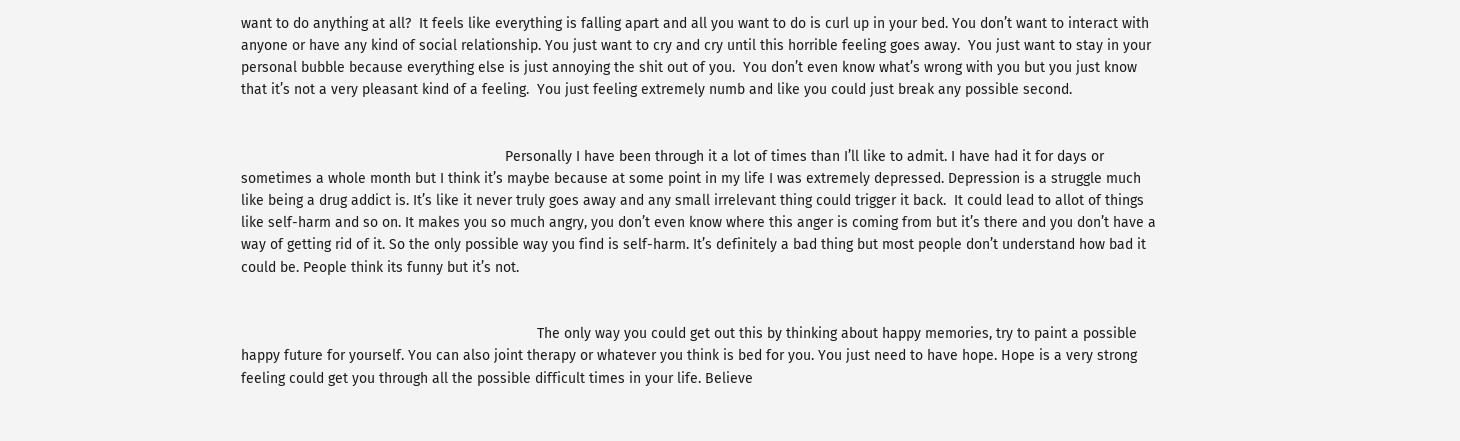want to do anything at all?  It feels like everything is falling apart and all you want to do is curl up in your bed. You don’t want to interact with anyone or have any kind of social relationship. You just want to cry and cry until this horrible feeling goes away.  You just want to stay in your personal bubble because everything else is just annoying the shit out of you.  You don’t even know what’s wrong with you but you just know that it’s not a very pleasant kind of a feeling.  You just feeling extremely numb and like you could just break any possible second.


                                                                  Personally I have been through it a lot of times than I’ll like to admit. I have had it for days or sometimes a whole month but I think it’s maybe because at some point in my life I was extremely depressed. Depression is a struggle much like being a drug addict is. It’s like it never truly goes away and any small irrelevant thing could trigger it back.  It could lead to allot of things like self-harm and so on. It makes you so much angry, you don’t even know where this anger is coming from but it’s there and you don’t have a way of getting rid of it. So the only possible way you find is self-harm. It’s definitely a bad thing but most people don’t understand how bad it could be. People think its funny but it’s not.


                                                                          The only way you could get out this by thinking about happy memories, try to paint a possible happy future for yourself. You can also joint therapy or whatever you think is bed for you. You just need to have hope. Hope is a very strong feeling could get you through all the possible difficult times in your life. Believe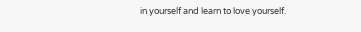in yourself and learn to love yourself.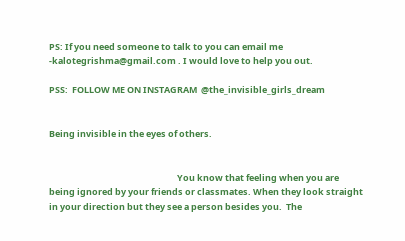PS: If you need someone to talk to you can email me -kalotegrishma@gmail.com . I would love to help you out.

PSS:  FOLLOW ME ON INSTAGRAM  @the_invisible_girls_dream


Being invisible in the eyes of others.


                                                                You know that feeling when you are being ignored by your friends or classmates. When they look straight in your direction but they see a person besides you.  The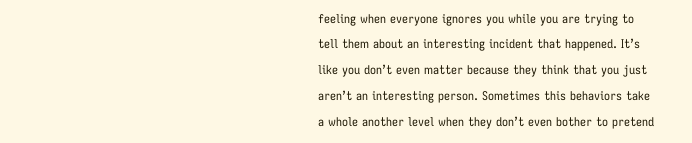feeling when everyone ignores you while you are trying to tell them about an interesting incident that happened. It’s like you don’t even matter because they think that you just aren’t an interesting person. Sometimes this behaviors take a whole another level when they don’t even bother to pretend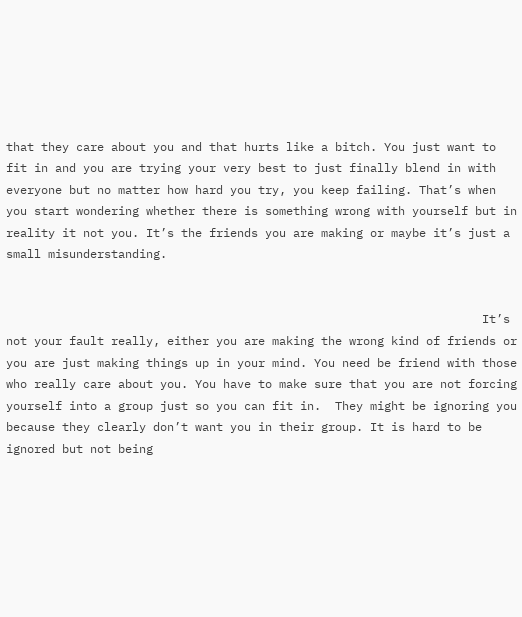that they care about you and that hurts like a bitch. You just want to fit in and you are trying your very best to just finally blend in with everyone but no matter how hard you try, you keep failing. That’s when you start wondering whether there is something wrong with yourself but in reality it not you. It’s the friends you are making or maybe it’s just a small misunderstanding.


                                                                    It’s not your fault really, either you are making the wrong kind of friends or you are just making things up in your mind. You need be friend with those who really care about you. You have to make sure that you are not forcing yourself into a group just so you can fit in.  They might be ignoring you because they clearly don’t want you in their group. It is hard to be ignored but not being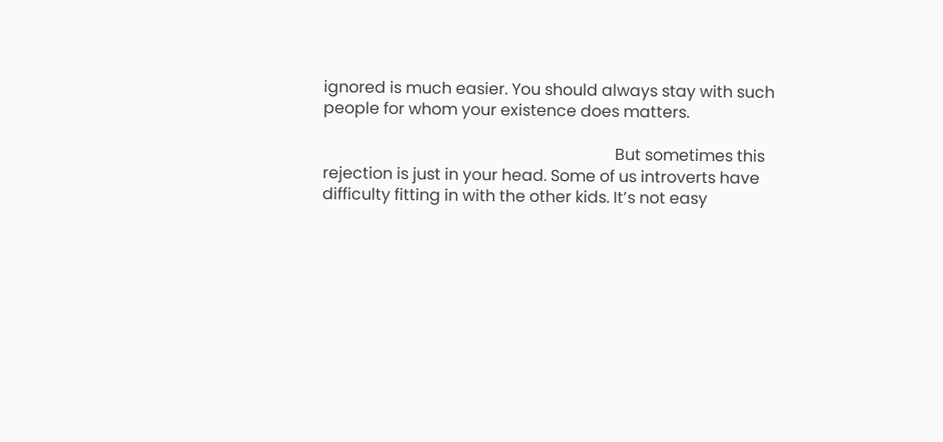ignored is much easier. You should always stay with such people for whom your existence does matters.

                                                                         But sometimes this rejection is just in your head. Some of us introverts have difficulty fitting in with the other kids. It’s not easy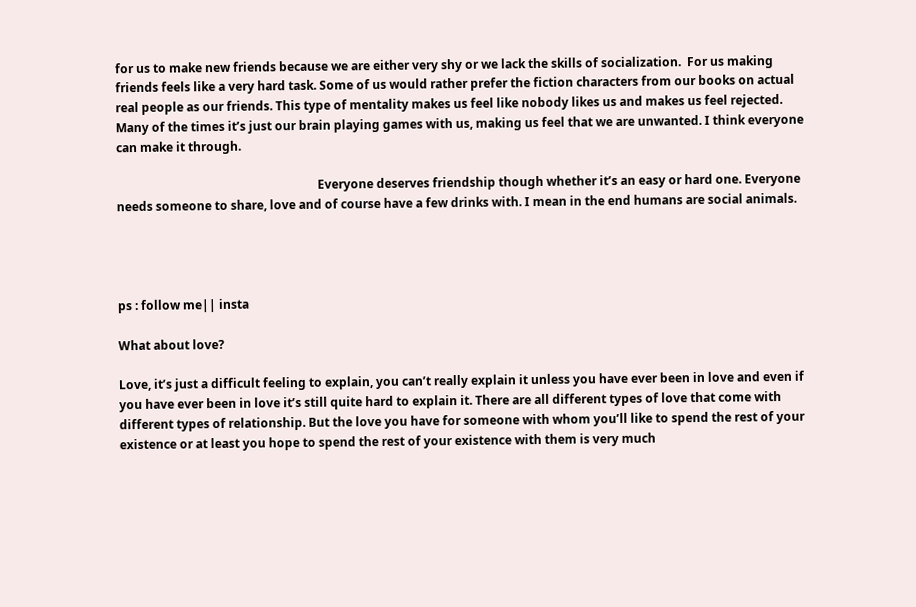for us to make new friends because we are either very shy or we lack the skills of socialization.  For us making friends feels like a very hard task. Some of us would rather prefer the fiction characters from our books on actual real people as our friends. This type of mentality makes us feel like nobody likes us and makes us feel rejected. Many of the times it’s just our brain playing games with us, making us feel that we are unwanted. I think everyone can make it through.

                                                                   Everyone deserves friendship though whether it’s an easy or hard one. Everyone needs someone to share, love and of course have a few drinks with. I mean in the end humans are social animals.




ps : follow me|| insta

What about love?

Love, it’s just a difficult feeling to explain, you can’t really explain it unless you have ever been in love and even if you have ever been in love it’s still quite hard to explain it. There are all different types of love that come with different types of relationship. But the love you have for someone with whom you’ll like to spend the rest of your existence or at least you hope to spend the rest of your existence with them is very much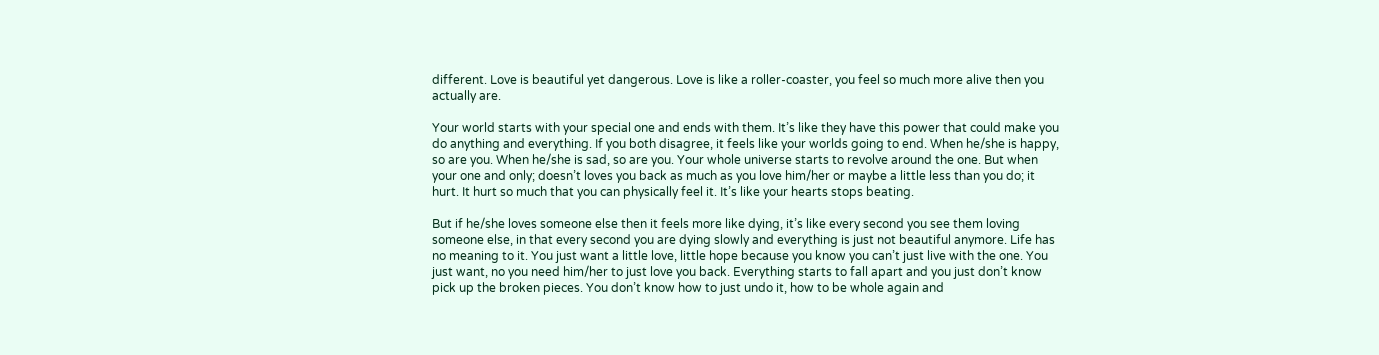different. Love is beautiful yet dangerous. Love is like a roller-coaster, you feel so much more alive then you actually are.

Your world starts with your special one and ends with them. It’s like they have this power that could make you do anything and everything. If you both disagree, it feels like your worlds going to end. When he/she is happy, so are you. When he/she is sad, so are you. Your whole universe starts to revolve around the one. But when your one and only; doesn’t loves you back as much as you love him/her or maybe a little less than you do; it hurt. It hurt so much that you can physically feel it. It’s like your hearts stops beating.

But if he/she loves someone else then it feels more like dying, it’s like every second you see them loving someone else, in that every second you are dying slowly and everything is just not beautiful anymore. Life has no meaning to it. You just want a little love, little hope because you know you can’t just live with the one. You just want, no you need him/her to just love you back. Everything starts to fall apart and you just don’t know pick up the broken pieces. You don’t know how to just undo it, how to be whole again and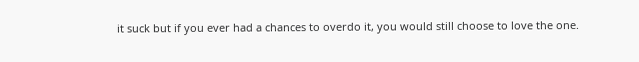it suck but if you ever had a chances to overdo it, you would still choose to love the one.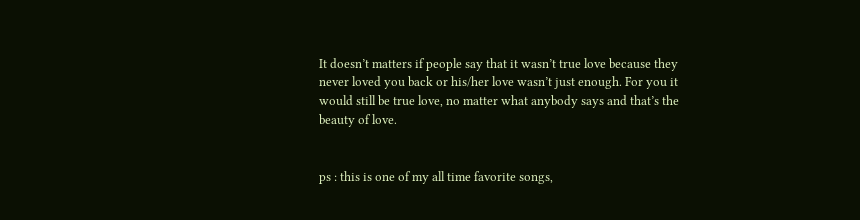It doesn’t matters if people say that it wasn’t true love because they never loved you back or his/her love wasn’t just enough. For you it would still be true love, no matter what anybody says and that’s the beauty of love.


ps : this is one of my all time favorite songs,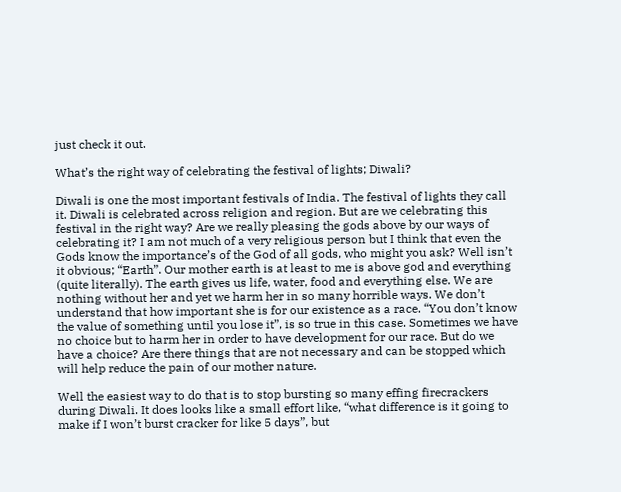just check it out.

What’s the right way of celebrating the festival of lights; Diwali?

Diwali is one the most important festivals of India. The festival of lights they call it. Diwali is celebrated across religion and region. But are we celebrating this festival in the right way? Are we really pleasing the gods above by our ways of celebrating it? I am not much of a very religious person but I think that even the Gods know the importance’s of the God of all gods, who might you ask? Well isn’t it obvious; “Earth”. Our mother earth is at least to me is above god and everything (quite literally). The earth gives us life, water, food and everything else. We are nothing without her and yet we harm her in so many horrible ways. We don’t understand that how important she is for our existence as a race. “You don’t know the value of something until you lose it”, is so true in this case. Sometimes we have no choice but to harm her in order to have development for our race. But do we have a choice? Are there things that are not necessary and can be stopped which will help reduce the pain of our mother nature.

Well the easiest way to do that is to stop bursting so many effing firecrackers during Diwali. It does looks like a small effort like, “what difference is it going to make if I won’t burst cracker for like 5 days”, but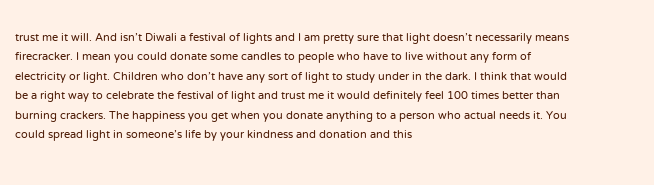trust me it will. And isn’t Diwali a festival of lights and I am pretty sure that light doesn’t necessarily means firecracker. I mean you could donate some candles to people who have to live without any form of electricity or light. Children who don’t have any sort of light to study under in the dark. I think that would be a right way to celebrate the festival of light and trust me it would definitely feel 100 times better than burning crackers. The happiness you get when you donate anything to a person who actual needs it. You could spread light in someone’s life by your kindness and donation and this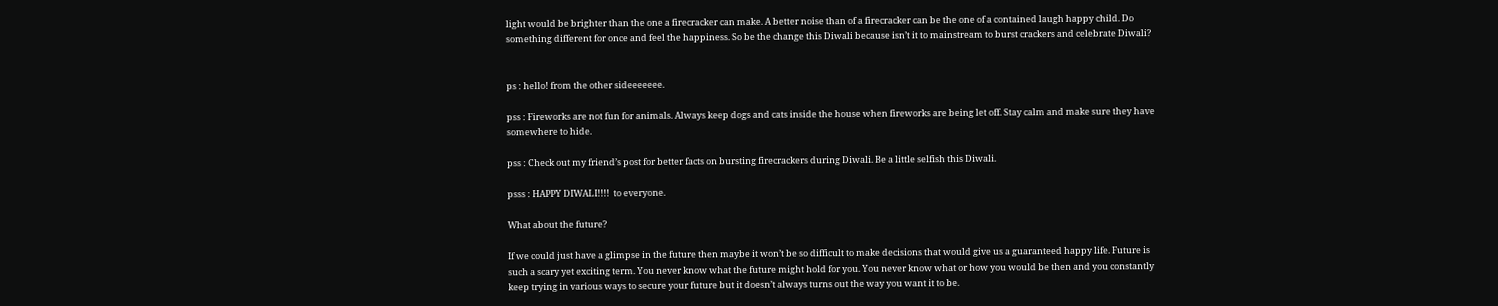light would be brighter than the one a firecracker can make. A better noise than of a firecracker can be the one of a contained laugh happy child. Do something different for once and feel the happiness. So be the change this Diwali because isn’t it to mainstream to burst crackers and celebrate Diwali?


ps : hello! from the other sideeeeeee.

pss : Fireworks are not fun for animals. Always keep dogs and cats inside the house when fireworks are being let off. Stay calm and make sure they have somewhere to hide.

pss : Check out my friend’s post for better facts on bursting firecrackers during Diwali. Be a little selfish this Diwali.

psss : HAPPY DIWALI!!!!  to everyone.

What about the future?

If we could just have a glimpse in the future then maybe it won’t be so difficult to make decisions that would give us a guaranteed happy life. Future is such a scary yet exciting term. You never know what the future might hold for you. You never know what or how you would be then and you constantly keep trying in various ways to secure your future but it doesn’t always turns out the way you want it to be.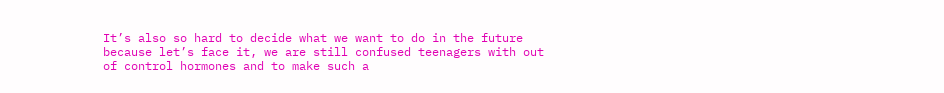It’s also so hard to decide what we want to do in the future because let’s face it, we are still confused teenagers with out of control hormones and to make such a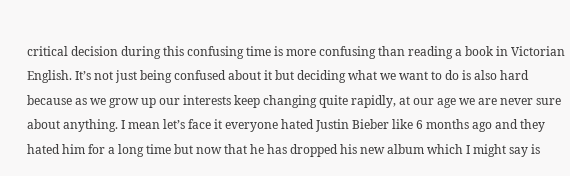critical decision during this confusing time is more confusing than reading a book in Victorian English. It’s not just being confused about it but deciding what we want to do is also hard because as we grow up our interests keep changing quite rapidly, at our age we are never sure about anything. I mean let’s face it everyone hated Justin Bieber like 6 months ago and they hated him for a long time but now that he has dropped his new album which I might say is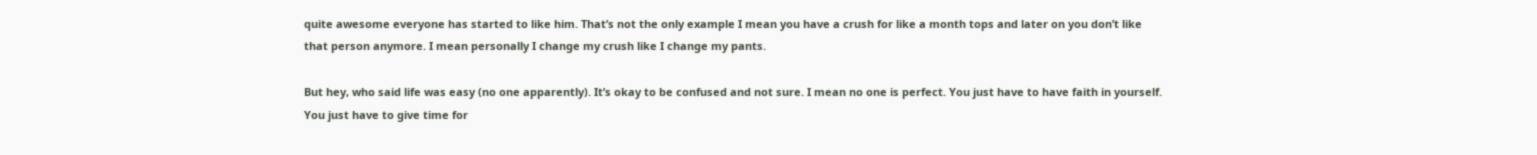quite awesome everyone has started to like him. That’s not the only example I mean you have a crush for like a month tops and later on you don’t like that person anymore. I mean personally I change my crush like I change my pants.

But hey, who said life was easy (no one apparently). It’s okay to be confused and not sure. I mean no one is perfect. You just have to have faith in yourself. You just have to give time for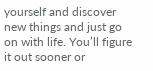yourself and discover new things and just go on with life. You’ll figure it out sooner or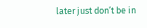later just don’t be in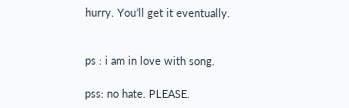hurry. You’ll get it eventually.


ps : i am in love with song.

pss: no hate. PLEASE.